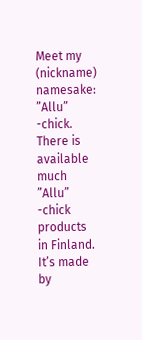Meet my (nickname) namesake: ”Allu” -chick. There is available much ”Allu” -chick products in Finland. It’s made by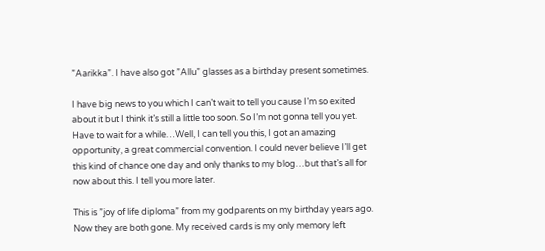”Aarikka”. I have also got ”Allu” glasses as a birthday present sometimes.

I have big news to you which I can’t wait to tell you cause I’m so exited about it but I think it’s still a little too soon. So I’m not gonna tell you yet. Have to wait for a while…Well, I can tell you this, I got an amazing opportunity, a great commercial convention. I could never believe I’ll get this kind of chance one day and only thanks to my blog…but that’s all for now about this. I tell you more later.

This is ”joy of life diploma” from my godparents on my birthday years ago. Now they are both gone. My received cards is my only memory left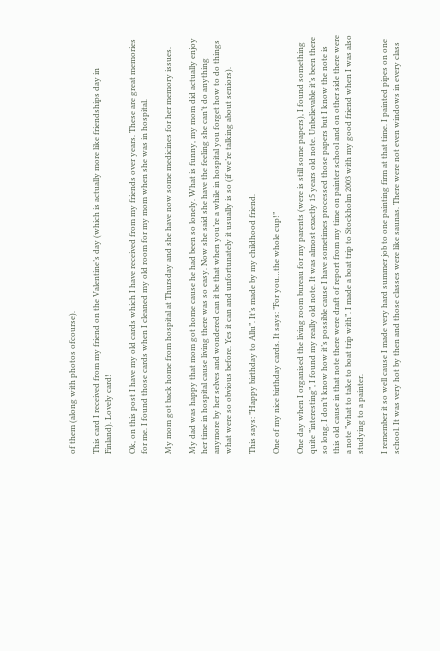of them (along with photos ofcourse).

This card I received from my friend on the Valentine’s day (which is actually more like friendships day in Finland). Lovely card!

Ok, on this post I have my old cards which I have received from my friends over years. These are great memories for me. I found those cards when I cleaned my old room for my mom when she was in hospital.

My mom got back home from hospital at Thursday and she have now some medicines for her memory issues.

My dad was happy that mom got home cause he had been so lonely. What is funny, my mom did actually enjoy her time in hospital cause living there was so easy. Now she said she have the feeling she can’t do anything anymore by her selves and wondered can it be that when you’re a while in hospital you forget how to do things what were so obvious before. Yes it can and unfortunately it usually is so (if we’re talking about seniors).

This says: ”Happy birthday to Allu”. It’s made by my childhood friend.

One of my nice birthday cards. It says: ”For you…the whole cup!”

One day when I organised the living room bureau for my parents (were is still some papers), I found something quite ”interesting”, I found my really old note. It was almost exactly 15 years old note. Unbelievable it’s been there so long. I don’t know how it’s possible cause I have sometimes processed those papers but I know the note is this old cause in that note there were draft of report from my time on painter school and on other side there were a note ”what to take to boat trip with”. I made a boat trip to Stockholm 2003 with my good friend when I was also studying to a painter.

I remember it so well cause I made very hard summer job to one painting firm at that time. I painted pipes on one school. It was very hot by then and those classes were like saunas. There were not even windows in every class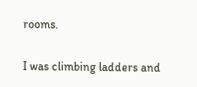rooms.

I was climbing ladders and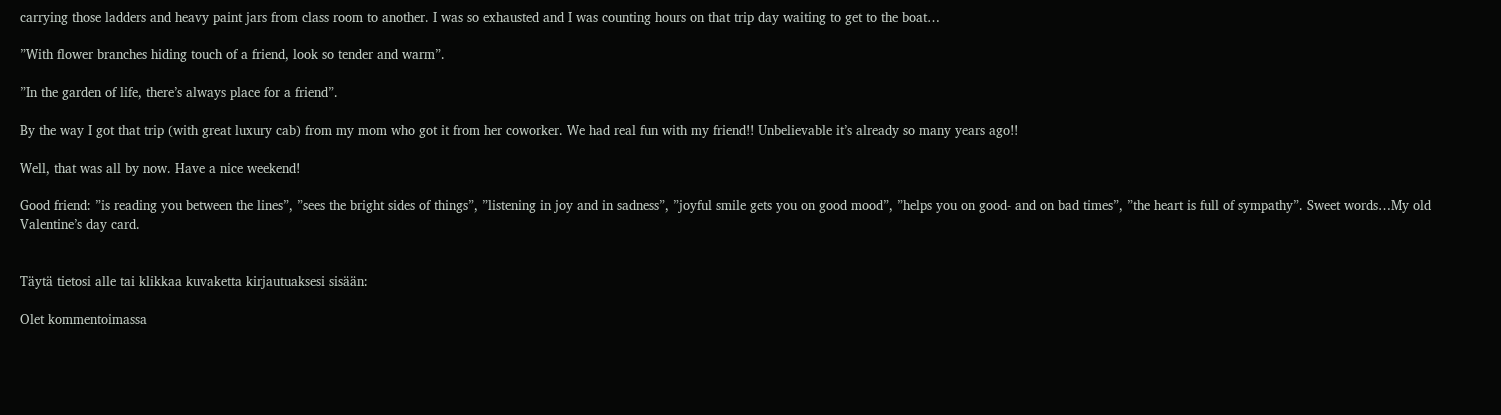carrying those ladders and heavy paint jars from class room to another. I was so exhausted and I was counting hours on that trip day waiting to get to the boat…

”With flower branches hiding touch of a friend, look so tender and warm”.

”In the garden of life, there’s always place for a friend”.

By the way I got that trip (with great luxury cab) from my mom who got it from her coworker. We had real fun with my friend!! Unbelievable it’s already so many years ago!!

Well, that was all by now. Have a nice weekend!

Good friend: ”is reading you between the lines”, ”sees the bright sides of things”, ”listening in joy and in sadness”, ”joyful smile gets you on good mood”, ”helps you on good- and on bad times”, ”the heart is full of sympathy”. Sweet words…My old Valentine’s day card.


Täytä tietosi alle tai klikkaa kuvaketta kirjautuaksesi sisään:

Olet kommentoimassa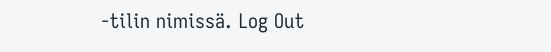-tilin nimissä. Log Out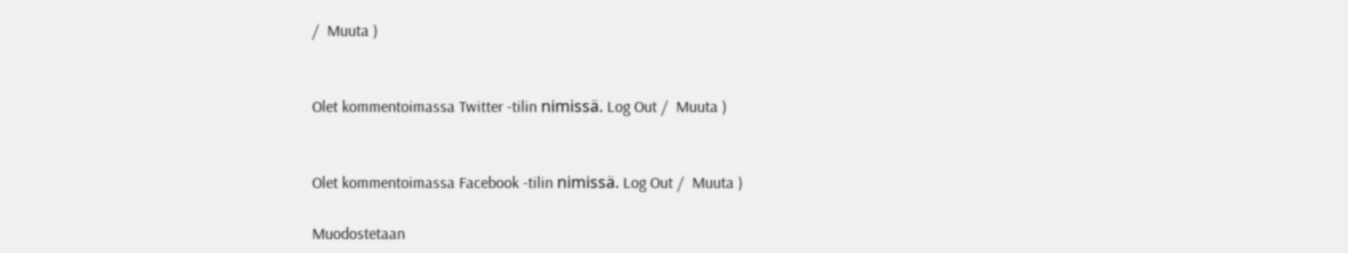/  Muuta )


Olet kommentoimassa Twitter -tilin nimissä. Log Out /  Muuta )


Olet kommentoimassa Facebook -tilin nimissä. Log Out /  Muuta )

Muodostetaan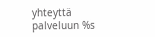yhteyttä palveluun %s